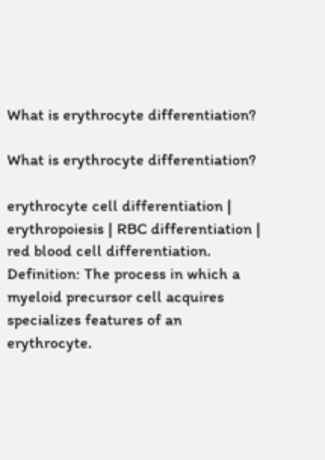What is erythrocyte differentiation?

What is erythrocyte differentiation?

erythrocyte cell differentiation | erythropoiesis | RBC differentiation | red blood cell differentiation. Definition: The process in which a myeloid precursor cell acquires specializes features of an erythrocyte.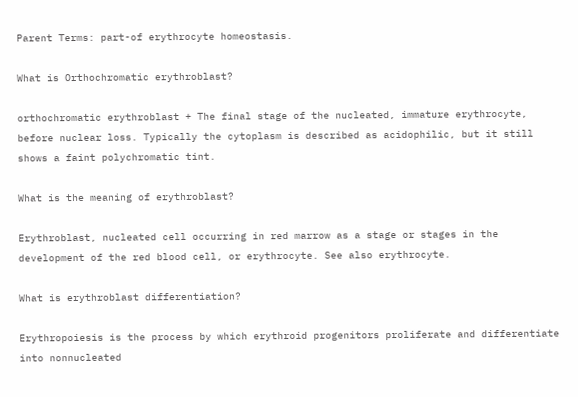Parent Terms: part-of erythrocyte homeostasis.

What is Orthochromatic erythroblast?

orthochromatic erythroblast + The final stage of the nucleated, immature erythrocyte, before nuclear loss. Typically the cytoplasm is described as acidophilic, but it still shows a faint polychromatic tint.

What is the meaning of erythroblast?

Erythroblast, nucleated cell occurring in red marrow as a stage or stages in the development of the red blood cell, or erythrocyte. See also erythrocyte.

What is erythroblast differentiation?

Erythropoiesis is the process by which erythroid progenitors proliferate and differentiate into nonnucleated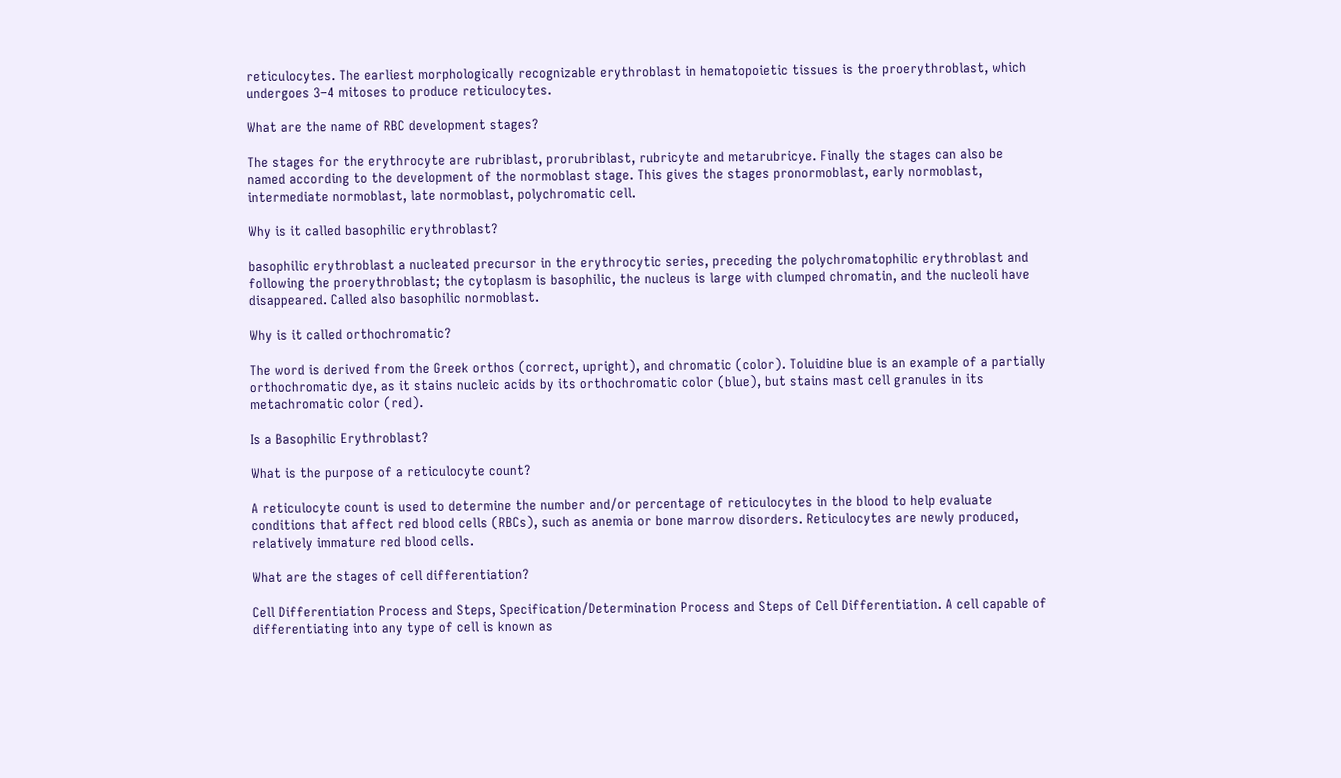reticulocytes. The earliest morphologically recognizable erythroblast in hematopoietic tissues is the proerythroblast, which undergoes 3–4 mitoses to produce reticulocytes.

What are the name of RBC development stages?

The stages for the erythrocyte are rubriblast, prorubriblast, rubricyte and metarubricye. Finally the stages can also be named according to the development of the normoblast stage. This gives the stages pronormoblast, early normoblast, intermediate normoblast, late normoblast, polychromatic cell.

Why is it called basophilic erythroblast?

basophilic erythroblast a nucleated precursor in the erythrocytic series, preceding the polychromatophilic erythroblast and following the proerythroblast; the cytoplasm is basophilic, the nucleus is large with clumped chromatin, and the nucleoli have disappeared. Called also basophilic normoblast.

Why is it called orthochromatic?

The word is derived from the Greek orthos (correct, upright), and chromatic (color). Toluidine blue is an example of a partially orthochromatic dye, as it stains nucleic acids by its orthochromatic color (blue), but stains mast cell granules in its metachromatic color (red).

Is a Basophilic Erythroblast?

What is the purpose of a reticulocyte count?

A reticulocyte count is used to determine the number and/or percentage of reticulocytes in the blood to help evaluate conditions that affect red blood cells (RBCs), such as anemia or bone marrow disorders. Reticulocytes are newly produced, relatively immature red blood cells.

What are the stages of cell differentiation?

Cell Differentiation Process and Steps, Specification/Determination Process and Steps of Cell Differentiation. A cell capable of differentiating into any type of cell is known as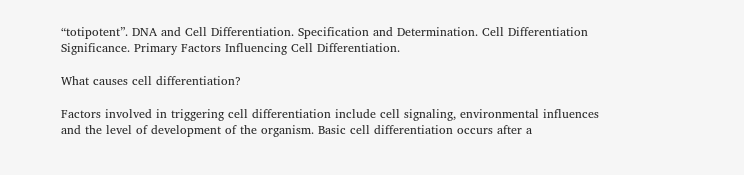“totipotent”. DNA and Cell Differentiation. Specification and Determination. Cell Differentiation Significance. Primary Factors Influencing Cell Differentiation.

What causes cell differentiation?

Factors involved in triggering cell differentiation include cell signaling, environmental influences and the level of development of the organism. Basic cell differentiation occurs after a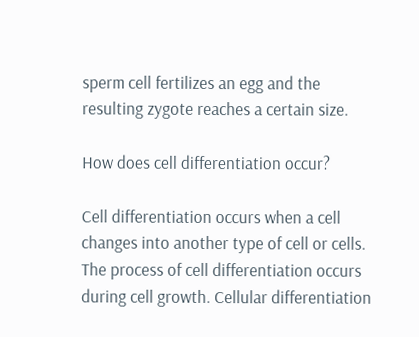sperm cell fertilizes an egg and the resulting zygote reaches a certain size.

How does cell differentiation occur?

Cell differentiation occurs when a cell changes into another type of cell or cells. The process of cell differentiation occurs during cell growth. Cellular differentiation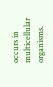occurs in multicellular organisms.